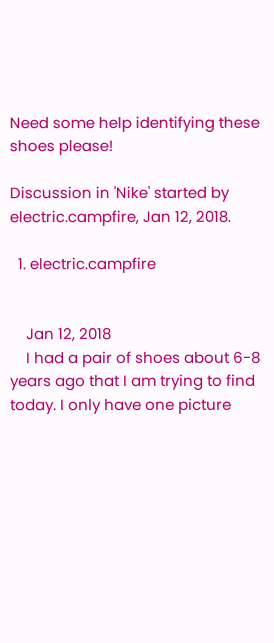Need some help identifying these shoes please!

Discussion in 'Nike' started by electric.campfire, Jan 12, 2018.

  1. electric.campfire


    Jan 12, 2018
    I had a pair of shoes about 6-8 years ago that I am trying to find today. I only have one picture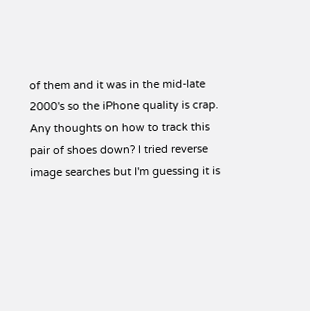of them and it was in the mid-late 2000's so the iPhone quality is crap. Any thoughts on how to track this pair of shoes down? I tried reverse image searches but I'm guessing it is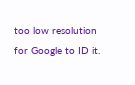too low resolution for Google to ID it.